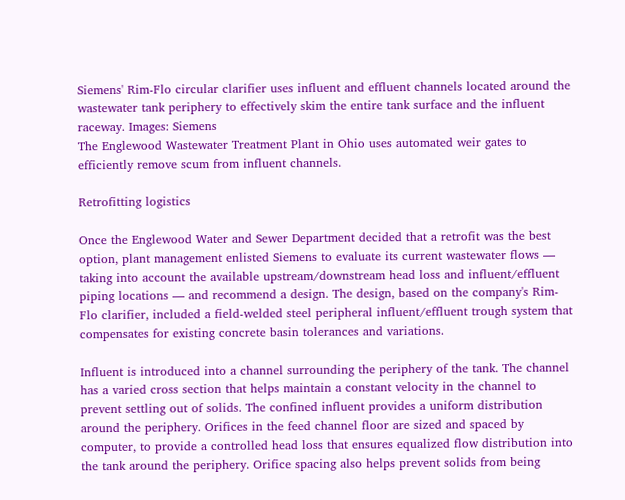Siemens' Rim-Flo circular clarifier uses influent and effluent channels located around the wastewater tank periphery to effectively skim the entire tank surface and the influent raceway. Images: Siemens
The Englewood Wastewater Treatment Plant in Ohio uses automated weir gates to efficiently remove scum from influent channels.

Retrofitting logistics

Once the Englewood Water and Sewer Department decided that a retrofit was the best option, plant management enlisted Siemens to evaluate its current wastewater flows — taking into account the available upstream/downstream head loss and influent/effluent piping locations — and recommend a design. The design, based on the company's Rim-Flo clarifier, included a field-welded steel peripheral influent/effluent trough system that compensates for existing concrete basin tolerances and variations.

Influent is introduced into a channel surrounding the periphery of the tank. The channel has a varied cross section that helps maintain a constant velocity in the channel to prevent settling out of solids. The confined influent provides a uniform distribution around the periphery. Orifices in the feed channel floor are sized and spaced by computer, to provide a controlled head loss that ensures equalized flow distribution into the tank around the periphery. Orifice spacing also helps prevent solids from being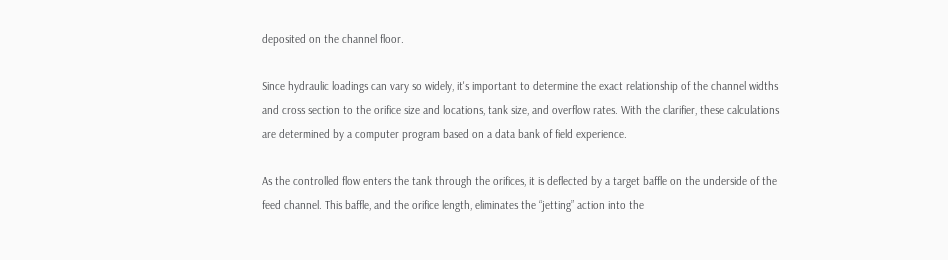deposited on the channel floor.

Since hydraulic loadings can vary so widely, it's important to determine the exact relationship of the channel widths and cross section to the orifice size and locations, tank size, and overflow rates. With the clarifier, these calculations are determined by a computer program based on a data bank of field experience.

As the controlled flow enters the tank through the orifices, it is deflected by a target baffle on the underside of the feed channel. This baffle, and the orifice length, eliminates the “jetting” action into the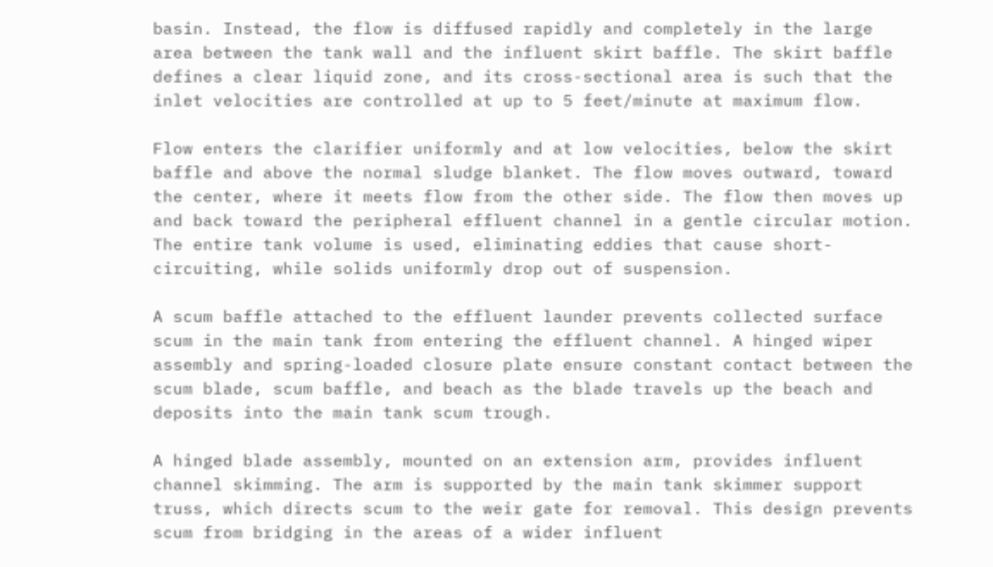basin. Instead, the flow is diffused rapidly and completely in the large area between the tank wall and the influent skirt baffle. The skirt baffle defines a clear liquid zone, and its cross-sectional area is such that the inlet velocities are controlled at up to 5 feet/minute at maximum flow.

Flow enters the clarifier uniformly and at low velocities, below the skirt baffle and above the normal sludge blanket. The flow moves outward, toward the center, where it meets flow from the other side. The flow then moves up and back toward the peripheral effluent channel in a gentle circular motion. The entire tank volume is used, eliminating eddies that cause short-circuiting, while solids uniformly drop out of suspension.

A scum baffle attached to the effluent launder prevents collected surface scum in the main tank from entering the effluent channel. A hinged wiper assembly and spring-loaded closure plate ensure constant contact between the scum blade, scum baffle, and beach as the blade travels up the beach and deposits into the main tank scum trough.

A hinged blade assembly, mounted on an extension arm, provides influent channel skimming. The arm is supported by the main tank skimmer support truss, which directs scum to the weir gate for removal. This design prevents scum from bridging in the areas of a wider influent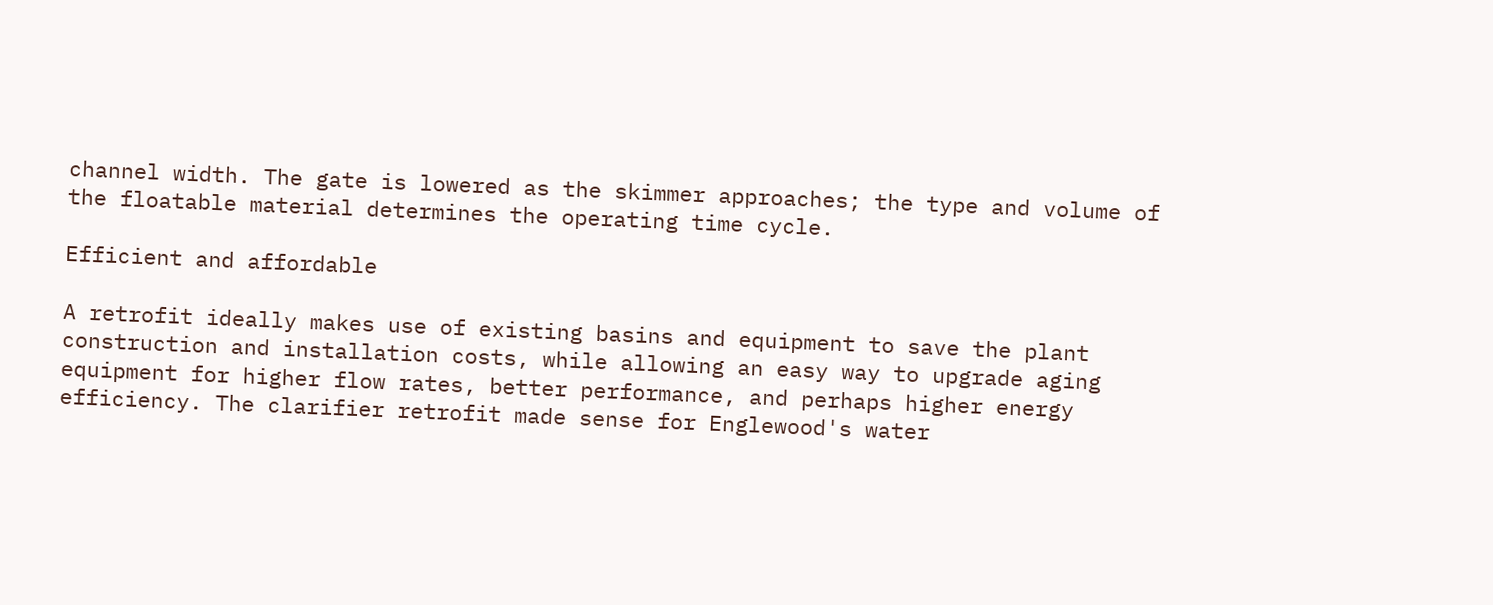channel width. The gate is lowered as the skimmer approaches; the type and volume of the floatable material determines the operating time cycle.

Efficient and affordable

A retrofit ideally makes use of existing basins and equipment to save the plant construction and installation costs, while allowing an easy way to upgrade aging equipment for higher flow rates, better performance, and perhaps higher energy efficiency. The clarifier retrofit made sense for Englewood's water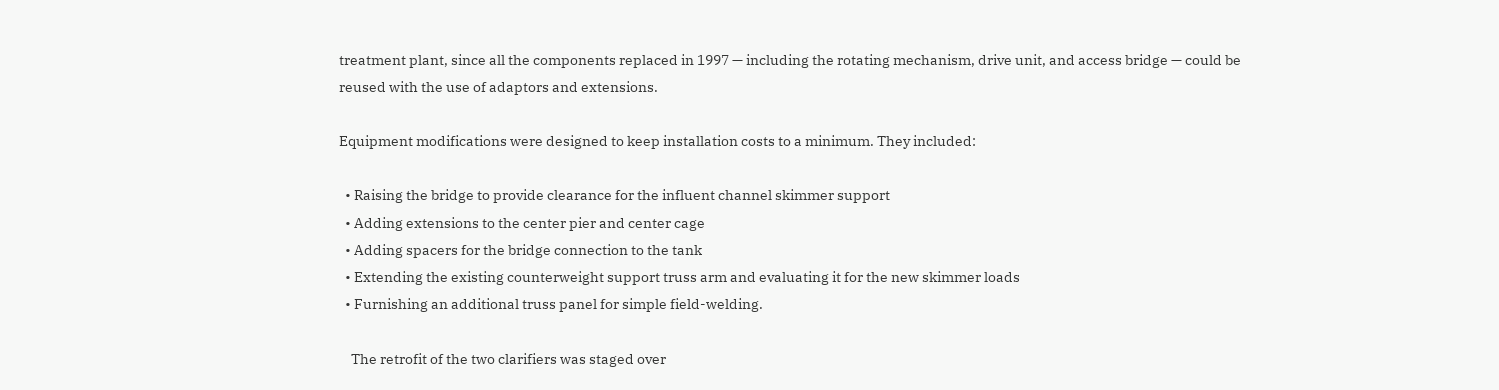treatment plant, since all the components replaced in 1997 — including the rotating mechanism, drive unit, and access bridge — could be reused with the use of adaptors and extensions.

Equipment modifications were designed to keep installation costs to a minimum. They included:

  • Raising the bridge to provide clearance for the influent channel skimmer support
  • Adding extensions to the center pier and center cage
  • Adding spacers for the bridge connection to the tank
  • Extending the existing counterweight support truss arm and evaluating it for the new skimmer loads
  • Furnishing an additional truss panel for simple field-welding.

    The retrofit of the two clarifiers was staged over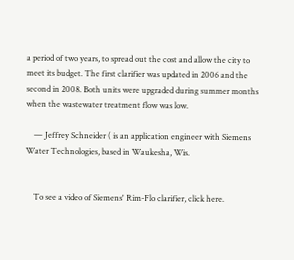a period of two years, to spread out the cost and allow the city to meet its budget. The first clarifier was updated in 2006 and the second in 2008. Both units were upgraded during summer months when the wastewater treatment flow was low.

    — Jeffrey Schneider ( is an application engineer with Siemens Water Technologies, based in Waukesha, Wis.


    To see a video of Siemens' Rim-Flo clarifier, click here.